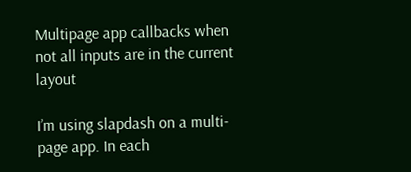Multipage app callbacks when not all inputs are in the current layout

I’m using slapdash on a multi-page app. In each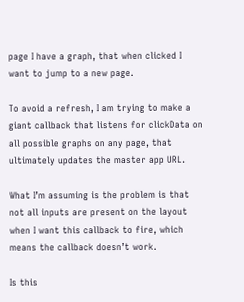page I have a graph, that when clicked I want to jump to a new page.

To avoid a refresh, I am trying to make a giant callback that listens for clickData on all possible graphs on any page, that ultimately updates the master app URL.

What I’m assuming is the problem is that not all inputs are present on the layout when I want this callback to fire, which means the callback doesn’t work.

Is this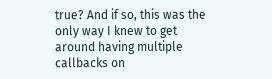true? And if so, this was the only way I knew to get around having multiple callbacks on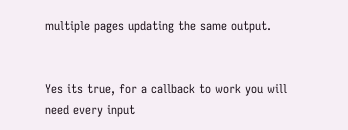multiple pages updating the same output.


Yes its true, for a callback to work you will need every input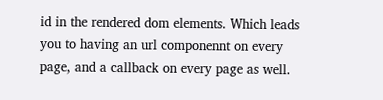id in the rendered dom elements. Which leads you to having an url componennt on every page, and a callback on every page as well.